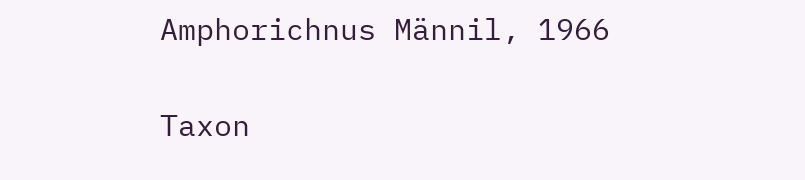Amphorichnus Männil, 1966

Taxon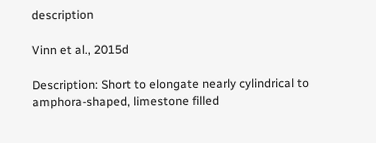description

Vinn et al., 2015d

Description: Short to elongate nearly cylindrical to amphora-shaped, limestone filled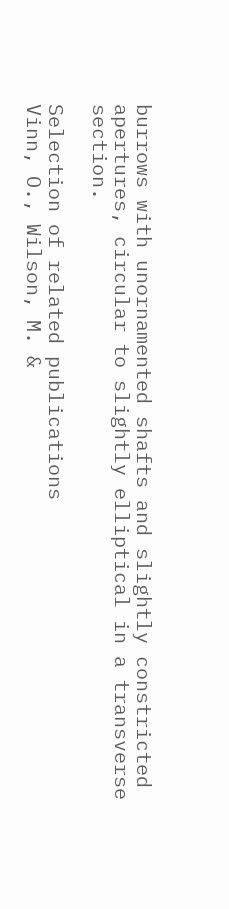burrows with unornamented shafts and slightly constricted apertures, circular to slightly elliptical in a transverse section.

Selection of related publications
Vinn, O., Wilson, M. &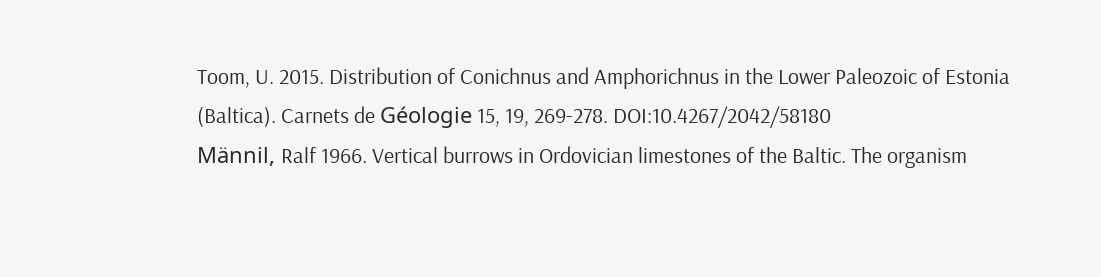Toom, U. 2015. Distribution of Conichnus and Amphorichnus in the Lower Paleozoic of Estonia (Baltica). Carnets de Géologie 15, 19, 269-278. DOI:10.4267/2042/58180
Männil, Ralf 1966. Vertical burrows in Ordovician limestones of the Baltic. The organism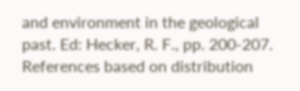and environment in the geological past. Ed: Hecker, R. F., pp. 200-207.
References based on distribution